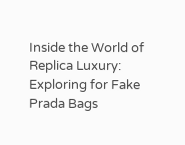Inside the World of Replica Luxury: Exploring for Fake Prada Bags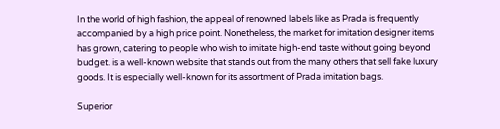In the world of high fashion, the appeal of renowned labels like as Prada is frequently accompanied by a high price point. Nonetheless, the market for imitation designer items has grown, catering to people who wish to imitate high-end taste without going beyond budget. is a well-known website that stands out from the many others that sell fake luxury goods. It is especially well-known for its assortment of Prada imitation bags.

Superior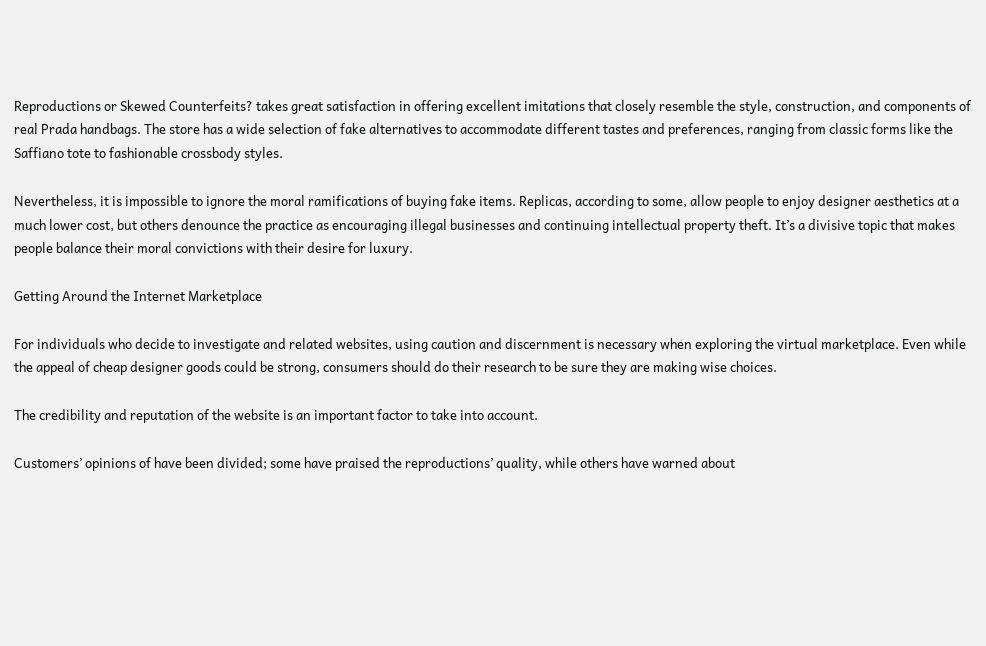Reproductions or Skewed Counterfeits? takes great satisfaction in offering excellent imitations that closely resemble the style, construction, and components of real Prada handbags. The store has a wide selection of fake alternatives to accommodate different tastes and preferences, ranging from classic forms like the Saffiano tote to fashionable crossbody styles.

Nevertheless, it is impossible to ignore the moral ramifications of buying fake items. Replicas, according to some, allow people to enjoy designer aesthetics at a much lower cost, but others denounce the practice as encouraging illegal businesses and continuing intellectual property theft. It’s a divisive topic that makes people balance their moral convictions with their desire for luxury.

Getting Around the Internet Marketplace

For individuals who decide to investigate and related websites, using caution and discernment is necessary when exploring the virtual marketplace. Even while the appeal of cheap designer goods could be strong, consumers should do their research to be sure they are making wise choices.

The credibility and reputation of the website is an important factor to take into account.

Customers’ opinions of have been divided; some have praised the reproductions’ quality, while others have warned about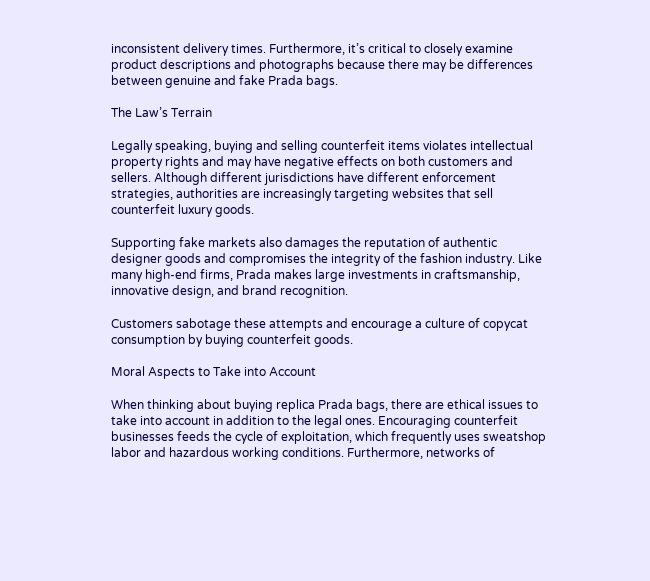inconsistent delivery times. Furthermore, it’s critical to closely examine product descriptions and photographs because there may be differences between genuine and fake Prada bags.

The Law’s Terrain

Legally speaking, buying and selling counterfeit items violates intellectual property rights and may have negative effects on both customers and sellers. Although different jurisdictions have different enforcement strategies, authorities are increasingly targeting websites that sell counterfeit luxury goods.

Supporting fake markets also damages the reputation of authentic designer goods and compromises the integrity of the fashion industry. Like many high-end firms, Prada makes large investments in craftsmanship, innovative design, and brand recognition.

Customers sabotage these attempts and encourage a culture of copycat consumption by buying counterfeit goods.

Moral Aspects to Take into Account

When thinking about buying replica Prada bags, there are ethical issues to take into account in addition to the legal ones. Encouraging counterfeit businesses feeds the cycle of exploitation, which frequently uses sweatshop labor and hazardous working conditions. Furthermore, networks of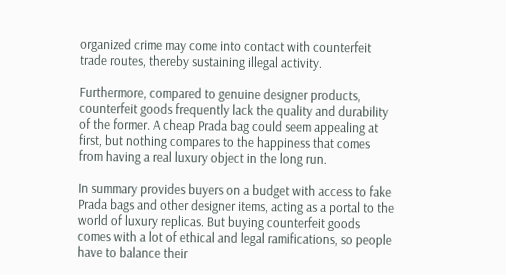organized crime may come into contact with counterfeit trade routes, thereby sustaining illegal activity.

Furthermore, compared to genuine designer products, counterfeit goods frequently lack the quality and durability of the former. A cheap Prada bag could seem appealing at first, but nothing compares to the happiness that comes from having a real luxury object in the long run.

In summary provides buyers on a budget with access to fake Prada bags and other designer items, acting as a portal to the world of luxury replicas. But buying counterfeit goods comes with a lot of ethical and legal ramifications, so people have to balance their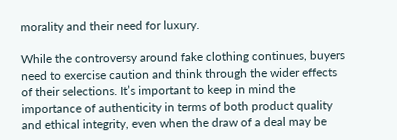morality and their need for luxury.

While the controversy around fake clothing continues, buyers need to exercise caution and think through the wider effects of their selections. It’s important to keep in mind the importance of authenticity in terms of both product quality and ethical integrity, even when the draw of a deal may be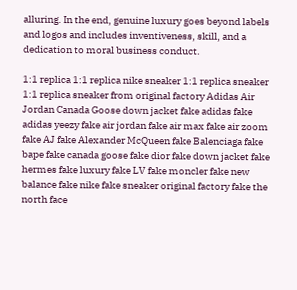alluring. In the end, genuine luxury goes beyond labels and logos and includes inventiveness, skill, and a dedication to moral business conduct.

1:1 replica 1:1 replica nike sneaker 1:1 replica sneaker 1:1 replica sneaker from original factory Adidas Air Jordan Canada Goose down jacket fake adidas fake adidas yeezy fake air jordan fake air max fake air zoom fake AJ fake Alexander McQueen fake Balenciaga fake bape fake canada goose fake dior fake down jacket fake hermes fake luxury fake LV fake moncler fake new balance fake nike fake sneaker original factory fake the north face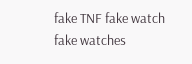fake TNF fake watch fake watches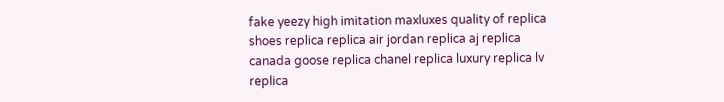fake yeezy high imitation maxluxes quality of replica shoes replica replica air jordan replica aj replica canada goose replica chanel replica luxury replica lv replica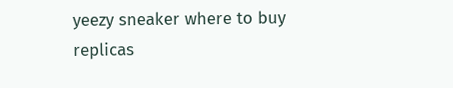yeezy sneaker where to buy replicas